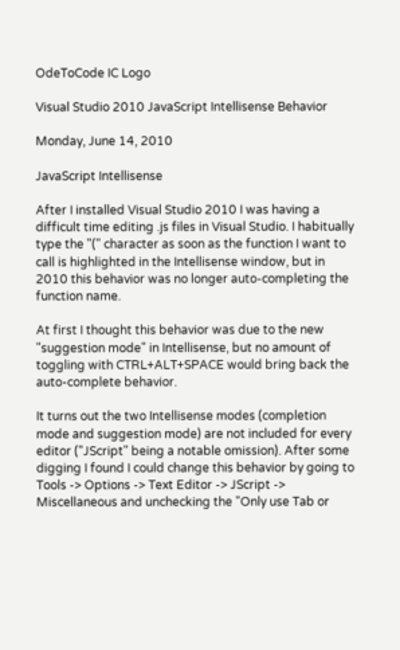OdeToCode IC Logo

Visual Studio 2010 JavaScript Intellisense Behavior

Monday, June 14, 2010

JavaScript Intellisense

After I installed Visual Studio 2010 I was having a difficult time editing .js files in Visual Studio. I habitually type the "(" character as soon as the function I want to call is highlighted in the Intellisense window, but in 2010 this behavior was no longer auto-completing the function name.

At first I thought this behavior was due to the new "suggestion mode" in Intellisense, but no amount of toggling with CTRL+ALT+SPACE would bring back the auto-complete behavior.

It turns out the two Intellisense modes (completion mode and suggestion mode) are not included for every editor ("JScript" being a notable omission). After some digging I found I could change this behavior by going to Tools -> Options -> Text Editor -> JScript -> Miscellaneous and unchecking the "Only use Tab or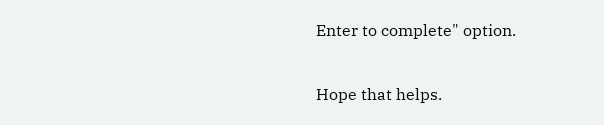Enter to complete" option.

Hope that helps.